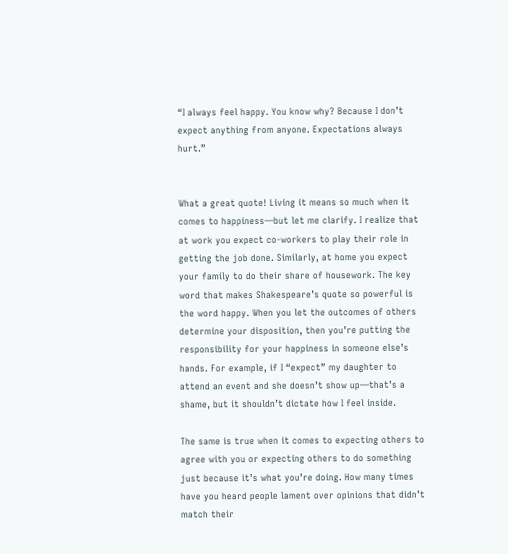“I always feel happy. You know why? Because I don’t expect anything from anyone. Expectations always hurt.”


What a great quote! Living it means so much when it comes to happiness—but let me clarify. I realize that at work you expect co-workers to play their role in getting the job done. Similarly, at home you expect your family to do their share of housework. The key word that makes Shakespeare’s quote so powerful is the word happy. When you let the outcomes of others determine your disposition, then you’re putting the responsibility for your happiness in someone else’s hands. For example, if I “expect” my daughter to attend an event and she doesn’t show up—that’s a shame, but it shouldn’t dictate how I feel inside.

The same is true when it comes to expecting others to agree with you or expecting others to do something just because it’s what you’re doing. How many times have you heard people lament over opinions that didn’t match their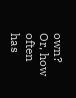own? Or, how often has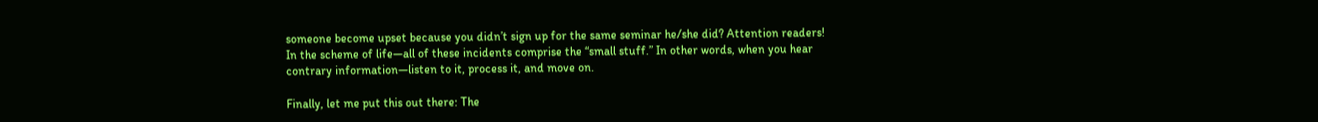someone become upset because you didn’t sign up for the same seminar he/she did? Attention readers! In the scheme of life—all of these incidents comprise the “small stuff.” In other words, when you hear contrary information—listen to it, process it, and move on.

Finally, let me put this out there: The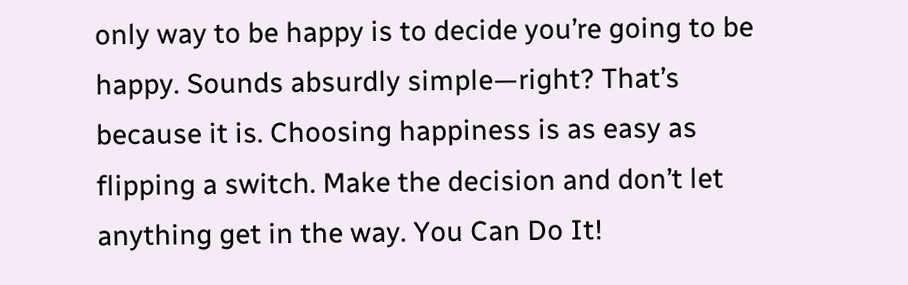only way to be happy is to decide you’re going to be happy. Sounds absurdly simple—right? That’s because it is. Choosing happiness is as easy as flipping a switch. Make the decision and don’t let anything get in the way. You Can Do It!